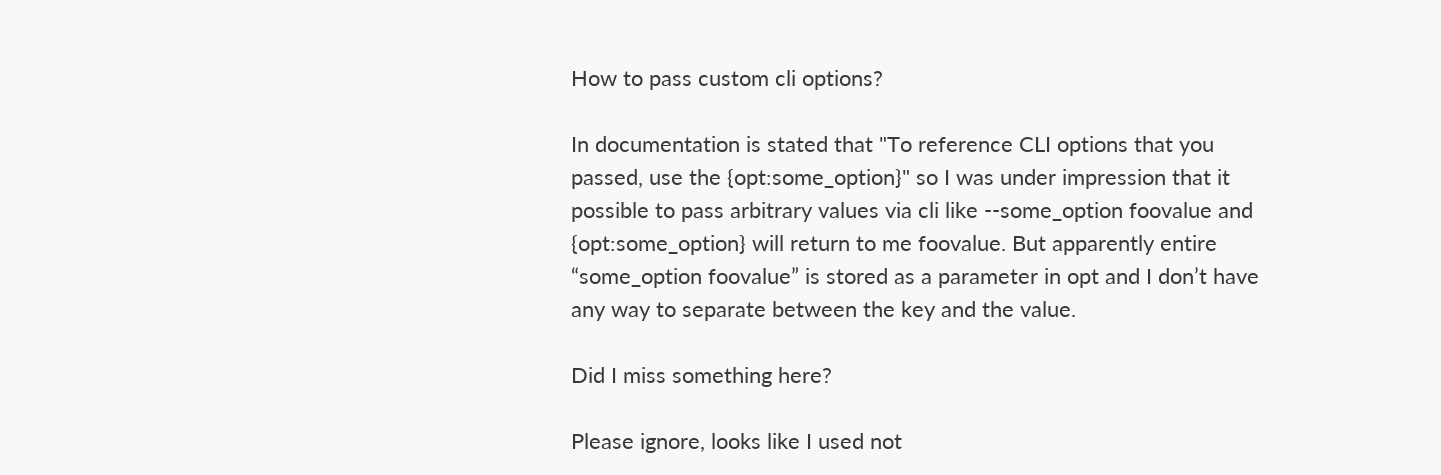How to pass custom cli options?

In documentation is stated that "To reference CLI options that you passed, use the {opt:some_option}" so I was under impression that it possible to pass arbitrary values via cli like --some_option foovalue and {opt:some_option} will return to me foovalue. But apparently entire “some_option foovalue” is stored as a parameter in opt and I don’t have any way to separate between the key and the value.

Did I miss something here?

Please ignore, looks like I used not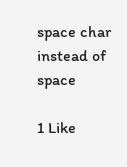space char instead of space

1 Like